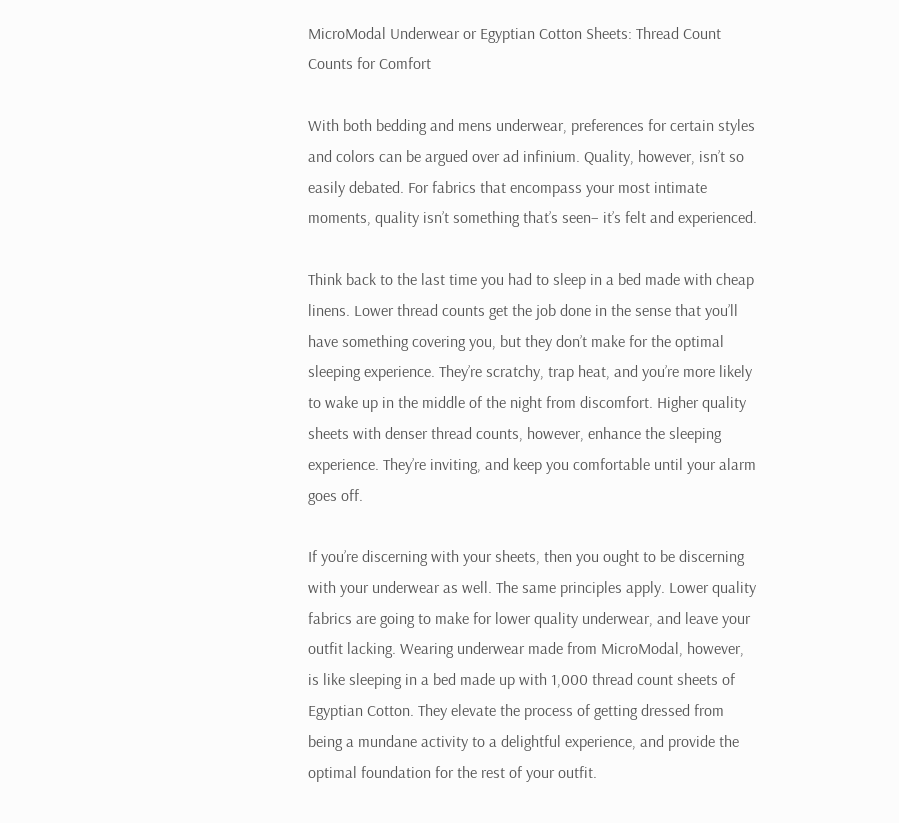MicroModal Underwear or Egyptian Cotton Sheets: Thread Count Counts for Comfort

With both bedding and mens underwear, preferences for certain styles and colors can be argued over ad infinium. Quality, however, isn’t so easily debated. For fabrics that encompass your most intimate moments, quality isn’t something that’s seen– it’s felt and experienced.

Think back to the last time you had to sleep in a bed made with cheap linens. Lower thread counts get the job done in the sense that you’ll have something covering you, but they don’t make for the optimal sleeping experience. They’re scratchy, trap heat, and you’re more likely to wake up in the middle of the night from discomfort. Higher quality sheets with denser thread counts, however, enhance the sleeping experience. They’re inviting, and keep you comfortable until your alarm goes off.

If you’re discerning with your sheets, then you ought to be discerning with your underwear as well. The same principles apply. Lower quality fabrics are going to make for lower quality underwear, and leave your outfit lacking. Wearing underwear made from MicroModal, however, is like sleeping in a bed made up with 1,000 thread count sheets of Egyptian Cotton. They elevate the process of getting dressed from being a mundane activity to a delightful experience, and provide the optimal foundation for the rest of your outfit.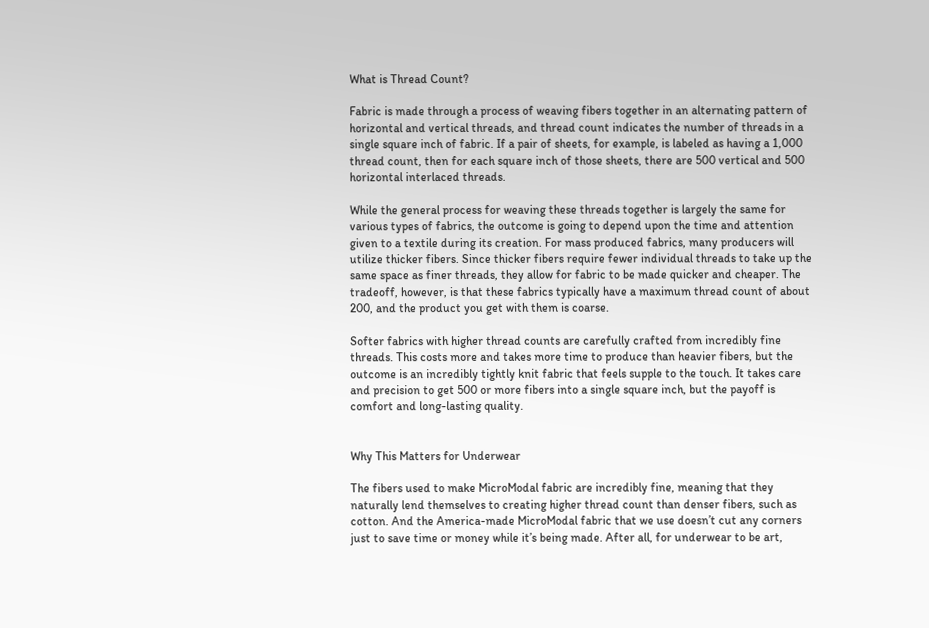What is Thread Count?

Fabric is made through a process of weaving fibers together in an alternating pattern of horizontal and vertical threads, and thread count indicates the number of threads in a single square inch of fabric. If a pair of sheets, for example, is labeled as having a 1,000 thread count, then for each square inch of those sheets, there are 500 vertical and 500 horizontal interlaced threads.

While the general process for weaving these threads together is largely the same for various types of fabrics, the outcome is going to depend upon the time and attention given to a textile during its creation. For mass produced fabrics, many producers will utilize thicker fibers. Since thicker fibers require fewer individual threads to take up the same space as finer threads, they allow for fabric to be made quicker and cheaper. The tradeoff, however, is that these fabrics typically have a maximum thread count of about 200, and the product you get with them is coarse.

Softer fabrics with higher thread counts are carefully crafted from incredibly fine threads. This costs more and takes more time to produce than heavier fibers, but the outcome is an incredibly tightly knit fabric that feels supple to the touch. It takes care and precision to get 500 or more fibers into a single square inch, but the payoff is comfort and long-lasting quality.


Why This Matters for Underwear

The fibers used to make MicroModal fabric are incredibly fine, meaning that they naturally lend themselves to creating higher thread count than denser fibers, such as cotton. And the America-made MicroModal fabric that we use doesn’t cut any corners just to save time or money while it’s being made. After all, for underwear to be art,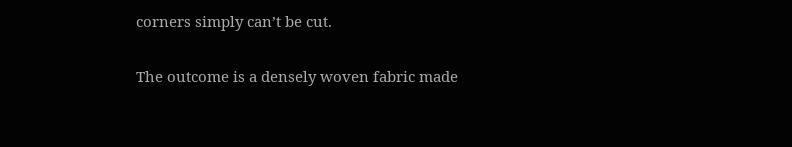corners simply can’t be cut.

The outcome is a densely woven fabric made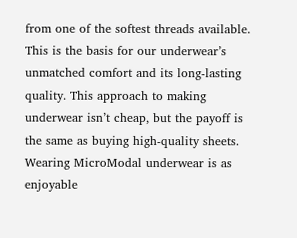from one of the softest threads available. This is the basis for our underwear’s unmatched comfort and its long-lasting quality. This approach to making underwear isn’t cheap, but the payoff is the same as buying high-quality sheets. Wearing MicroModal underwear is as enjoyable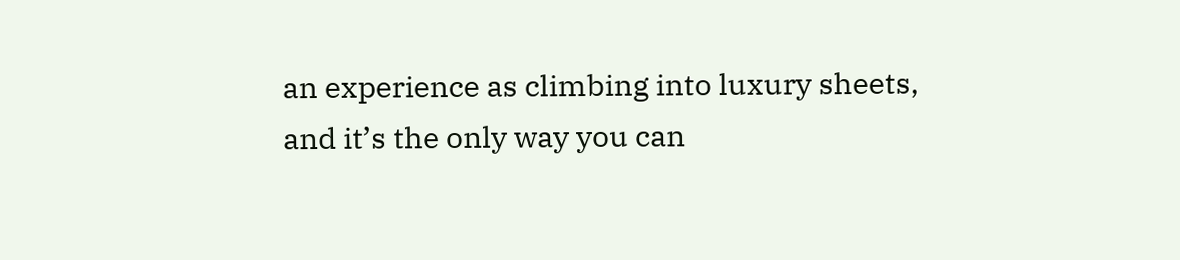an experience as climbing into luxury sheets, and it’s the only way you can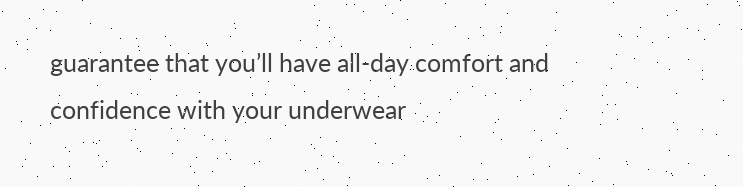guarantee that you’ll have all-day comfort and confidence with your underwear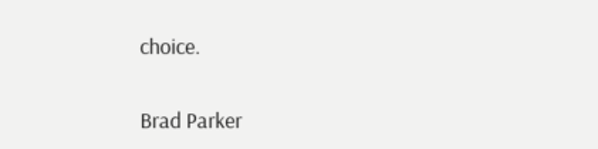choice.

Brad Parker